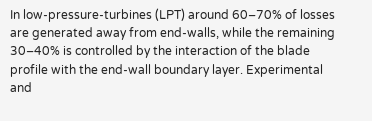In low-pressure-turbines (LPT) around 60–70% of losses are generated away from end-walls, while the remaining 30–40% is controlled by the interaction of the blade profile with the end-wall boundary layer. Experimental and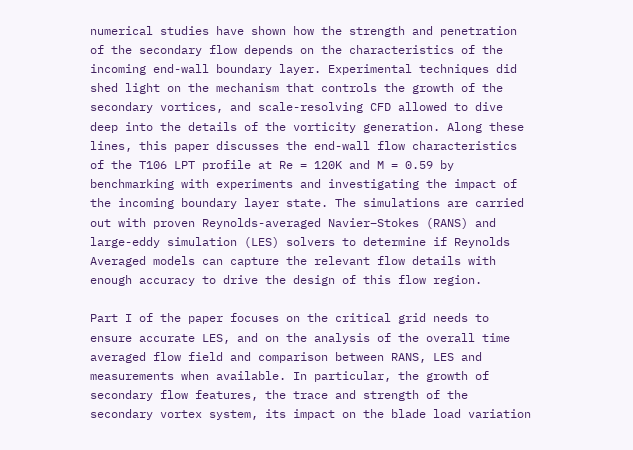numerical studies have shown how the strength and penetration of the secondary flow depends on the characteristics of the incoming end-wall boundary layer. Experimental techniques did shed light on the mechanism that controls the growth of the secondary vortices, and scale-resolving CFD allowed to dive deep into the details of the vorticity generation. Along these lines, this paper discusses the end-wall flow characteristics of the T106 LPT profile at Re = 120K and M = 0.59 by benchmarking with experiments and investigating the impact of the incoming boundary layer state. The simulations are carried out with proven Reynolds-averaged Navier–Stokes (RANS) and large-eddy simulation (LES) solvers to determine if Reynolds Averaged models can capture the relevant flow details with enough accuracy to drive the design of this flow region.

Part I of the paper focuses on the critical grid needs to ensure accurate LES, and on the analysis of the overall time averaged flow field and comparison between RANS, LES and measurements when available. In particular, the growth of secondary flow features, the trace and strength of the secondary vortex system, its impact on the blade load variation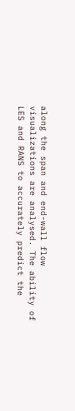along the span and end-wall flow visualizations are analysed. The ability of LES and RANS to accurately predict the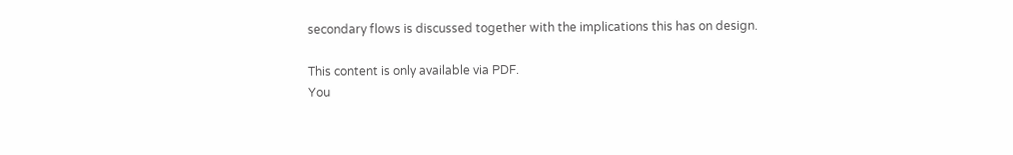secondary flows is discussed together with the implications this has on design.

This content is only available via PDF.
You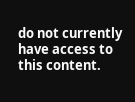do not currently have access to this content.